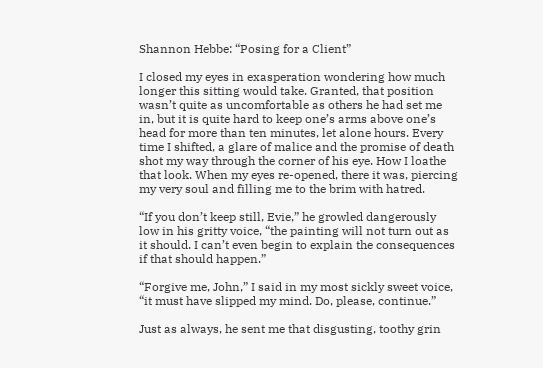Shannon Hebbe: “Posing for a Client”

I closed my eyes in exasperation wondering how much longer this sitting would take. Granted, that position wasn’t quite as uncomfortable as others he had set me in, but it is quite hard to keep one’s arms above one’s head for more than ten minutes, let alone hours. Every time I shifted, a glare of malice and the promise of death shot my way through the corner of his eye. How I loathe that look. When my eyes re-opened, there it was, piercing my very soul and filling me to the brim with hatred.

“If you don’t keep still, Evie,” he growled dangerously low in his gritty voice, “the painting will not turn out as it should. I can’t even begin to explain the consequences if that should happen.”

“Forgive me, John,” I said in my most sickly sweet voice, “it must have slipped my mind. Do, please, continue.”

Just as always, he sent me that disgusting, toothy grin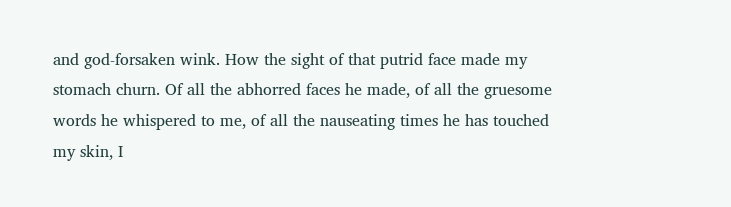and god-forsaken wink. How the sight of that putrid face made my stomach churn. Of all the abhorred faces he made, of all the gruesome words he whispered to me, of all the nauseating times he has touched my skin, I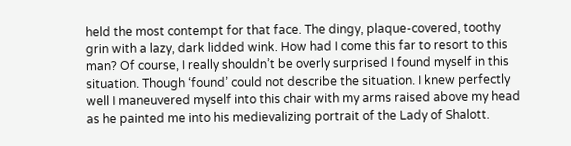held the most contempt for that face. The dingy, plaque-covered, toothy grin with a lazy, dark lidded wink. How had I come this far to resort to this man? Of course, I really shouldn’t be overly surprised I found myself in this situation. Though ‘found’ could not describe the situation. I knew perfectly well I maneuvered myself into this chair with my arms raised above my head as he painted me into his medievalizing portrait of the Lady of Shalott.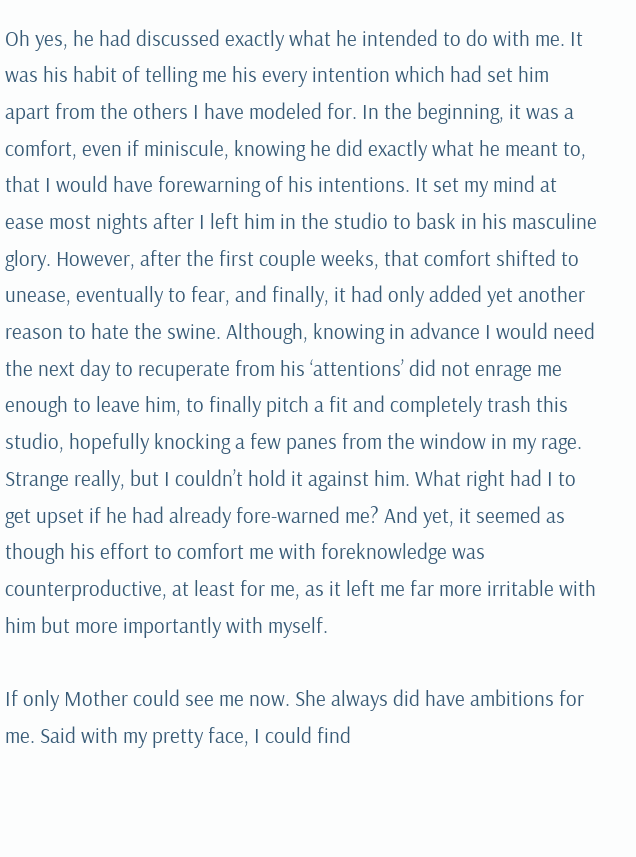Oh yes, he had discussed exactly what he intended to do with me. It was his habit of telling me his every intention which had set him apart from the others I have modeled for. In the beginning, it was a comfort, even if miniscule, knowing he did exactly what he meant to, that I would have forewarning of his intentions. It set my mind at ease most nights after I left him in the studio to bask in his masculine glory. However, after the first couple weeks, that comfort shifted to unease, eventually to fear, and finally, it had only added yet another reason to hate the swine. Although, knowing in advance I would need the next day to recuperate from his ‘attentions’ did not enrage me enough to leave him, to finally pitch a fit and completely trash this studio, hopefully knocking a few panes from the window in my rage. Strange really, but I couldn’t hold it against him. What right had I to get upset if he had already fore-warned me? And yet, it seemed as though his effort to comfort me with foreknowledge was counterproductive, at least for me, as it left me far more irritable with him but more importantly with myself.

If only Mother could see me now. She always did have ambitions for me. Said with my pretty face, I could find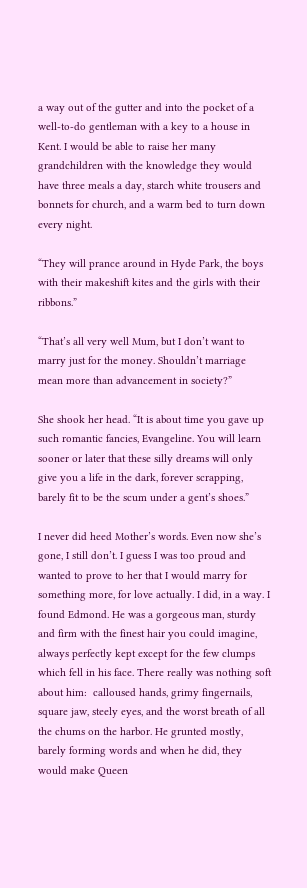a way out of the gutter and into the pocket of a well-to-do gentleman with a key to a house in Kent. I would be able to raise her many grandchildren with the knowledge they would have three meals a day, starch white trousers and bonnets for church, and a warm bed to turn down every night.

“They will prance around in Hyde Park, the boys with their makeshift kites and the girls with their ribbons.”

“That’s all very well Mum, but I don’t want to marry just for the money. Shouldn’t marriage mean more than advancement in society?”

She shook her head. “It is about time you gave up such romantic fancies, Evangeline. You will learn sooner or later that these silly dreams will only give you a life in the dark, forever scrapping, barely fit to be the scum under a gent’s shoes.”

I never did heed Mother’s words. Even now she’s gone, I still don’t. I guess I was too proud and wanted to prove to her that I would marry for something more, for love actually. I did, in a way. I found Edmond. He was a gorgeous man, sturdy and firm with the finest hair you could imagine, always perfectly kept except for the few clumps which fell in his face. There really was nothing soft about him:  calloused hands, grimy fingernails, square jaw, steely eyes, and the worst breath of all the chums on the harbor. He grunted mostly, barely forming words and when he did, they would make Queen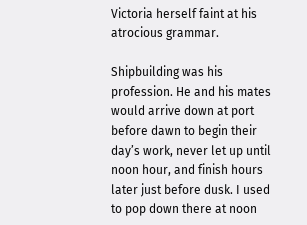Victoria herself faint at his atrocious grammar.

Shipbuilding was his profession. He and his mates would arrive down at port before dawn to begin their day’s work, never let up until noon hour, and finish hours later just before dusk. I used to pop down there at noon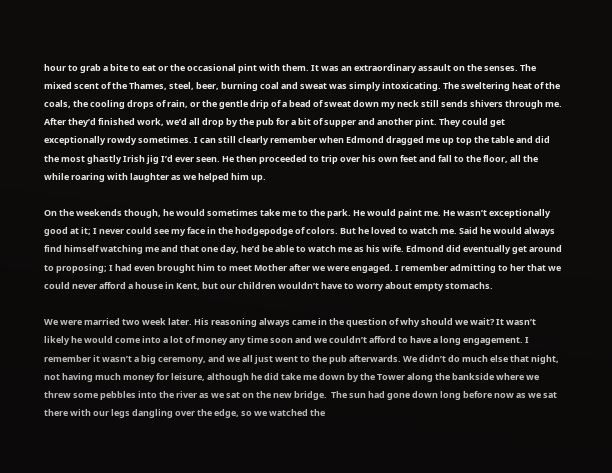hour to grab a bite to eat or the occasional pint with them. It was an extraordinary assault on the senses. The mixed scent of the Thames, steel, beer, burning coal and sweat was simply intoxicating. The sweltering heat of the coals, the cooling drops of rain, or the gentle drip of a bead of sweat down my neck still sends shivers through me. After they’d finished work, we’d all drop by the pub for a bit of supper and another pint. They could get exceptionally rowdy sometimes. I can still clearly remember when Edmond dragged me up top the table and did the most ghastly Irish jig I’d ever seen. He then proceeded to trip over his own feet and fall to the floor, all the while roaring with laughter as we helped him up.

On the weekends though, he would sometimes take me to the park. He would paint me. He wasn’t exceptionally good at it; I never could see my face in the hodgepodge of colors. But he loved to watch me. Said he would always find himself watching me and that one day, he’d be able to watch me as his wife. Edmond did eventually get around to proposing; I had even brought him to meet Mother after we were engaged. I remember admitting to her that we could never afford a house in Kent, but our children wouldn’t have to worry about empty stomachs.

We were married two week later. His reasoning always came in the question of why should we wait? It wasn’t likely he would come into a lot of money any time soon and we couldn’t afford to have a long engagement. I remember it wasn’t a big ceremony, and we all just went to the pub afterwards. We didn’t do much else that night, not having much money for leisure, although he did take me down by the Tower along the bankside where we threw some pebbles into the river as we sat on the new bridge.  The sun had gone down long before now as we sat there with our legs dangling over the edge, so we watched the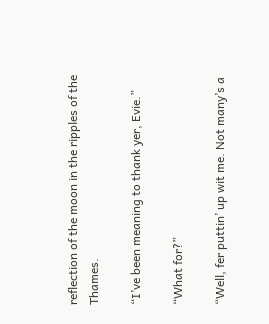reflection of the moon in the ripples of the Thames.

“I’ve been meaning to thank yer, Evie.”

“What for?”

“Well, fer puttin’ up wit me. Not many’s a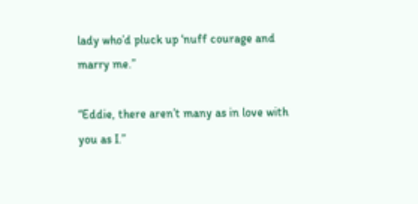lady who’d pluck up ‘nuff courage and marry me.”

“Eddie, there aren’t many as in love with you as I.”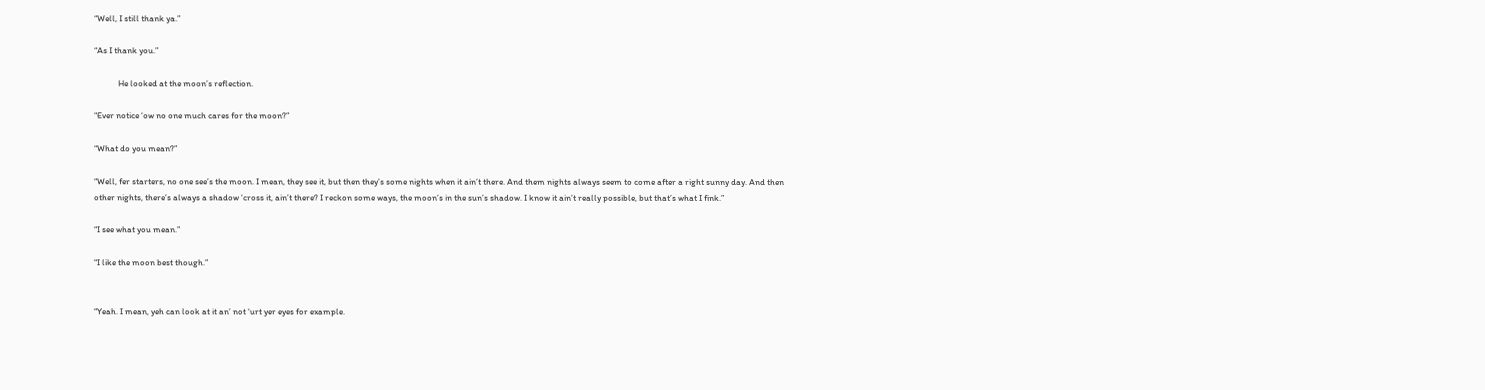“Well, I still thank ya.”

“As I thank you.”

            He looked at the moon’s reflection.

“Ever notice ‘ow no one much cares for the moon?”

“What do you mean?”

“Well, fer starters, no one see’s the moon. I mean, they see it, but then they’s some nights when it ain’t there. And them nights always seem to come after a right sunny day. And then other nights, there’s always a shadow ‘cross it, ain’t there? I reckon some ways, the moon’s in the sun’s shadow. I know it ain’t really possible, but that’s what I fink.”

“I see what you mean.”

“I like the moon best though.”


“Yeah. I mean, yeh can look at it an’ not ‘urt yer eyes for example.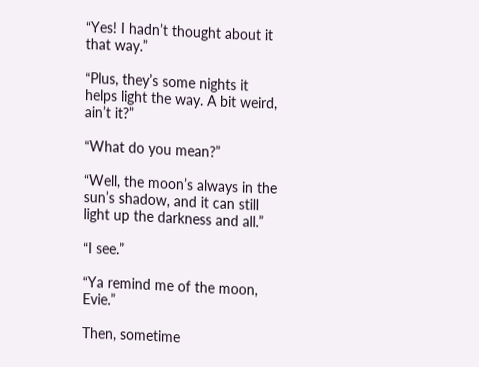“Yes! I hadn’t thought about it that way.”

“Plus, they’s some nights it helps light the way. A bit weird, ain’t it?”

“What do you mean?”

“Well, the moon’s always in the sun’s shadow, and it can still light up the darkness and all.”

“I see.”

“Ya remind me of the moon, Evie.”

Then, sometime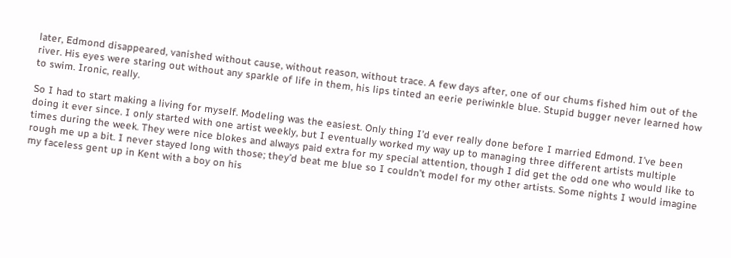later, Edmond disappeared, vanished without cause, without reason, without trace. A few days after, one of our chums fished him out of the river. His eyes were staring out without any sparkle of life in them, his lips tinted an eerie periwinkle blue. Stupid bugger never learned how to swim. Ironic, really.

So I had to start making a living for myself. Modeling was the easiest. Only thing I’d ever really done before I married Edmond. I’ve been doing it ever since. I only started with one artist weekly, but I eventually worked my way up to managing three different artists multiple times during the week. They were nice blokes and always paid extra for my special attention, though I did get the odd one who would like to rough me up a bit. I never stayed long with those; they’d beat me blue so I couldn’t model for my other artists. Some nights I would imagine my faceless gent up in Kent with a boy on his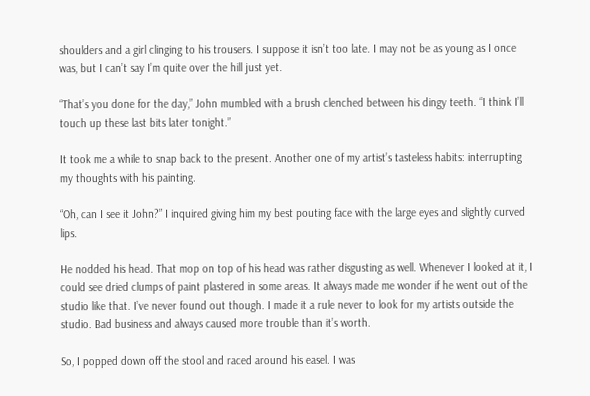shoulders and a girl clinging to his trousers. I suppose it isn’t too late. I may not be as young as I once was, but I can’t say I’m quite over the hill just yet.

“That’s you done for the day,” John mumbled with a brush clenched between his dingy teeth. “I think I’ll touch up these last bits later tonight.”

It took me a while to snap back to the present. Another one of my artist’s tasteless habits: interrupting my thoughts with his painting.

“Oh, can I see it John?” I inquired giving him my best pouting face with the large eyes and slightly curved lips.

He nodded his head. That mop on top of his head was rather disgusting as well. Whenever I looked at it, I could see dried clumps of paint plastered in some areas. It always made me wonder if he went out of the studio like that. I’ve never found out though. I made it a rule never to look for my artists outside the studio. Bad business and always caused more trouble than it’s worth.

So, I popped down off the stool and raced around his easel. I was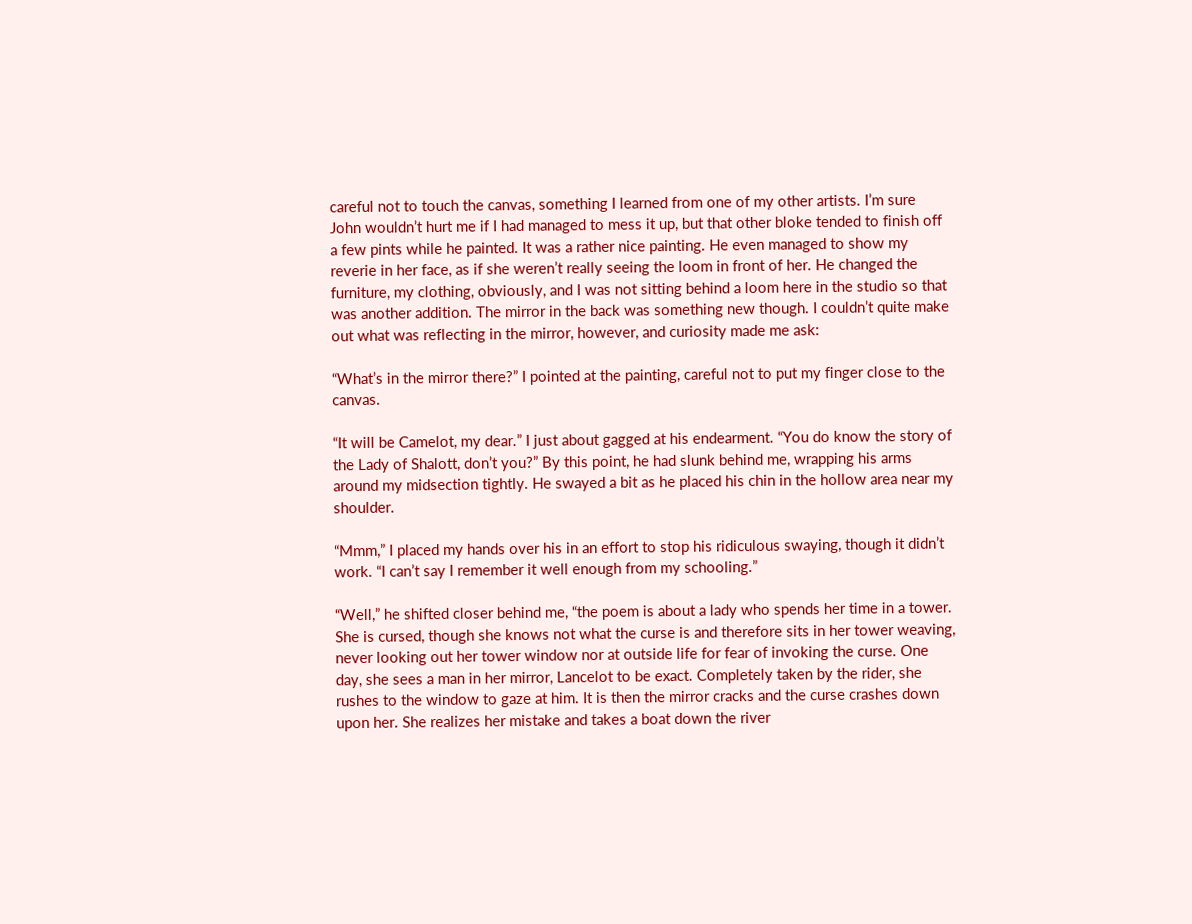careful not to touch the canvas, something I learned from one of my other artists. I’m sure John wouldn’t hurt me if I had managed to mess it up, but that other bloke tended to finish off a few pints while he painted. It was a rather nice painting. He even managed to show my reverie in her face, as if she weren’t really seeing the loom in front of her. He changed the furniture, my clothing, obviously, and I was not sitting behind a loom here in the studio so that was another addition. The mirror in the back was something new though. I couldn’t quite make out what was reflecting in the mirror, however, and curiosity made me ask:

“What’s in the mirror there?” I pointed at the painting, careful not to put my finger close to the canvas.

“It will be Camelot, my dear.” I just about gagged at his endearment. “You do know the story of the Lady of Shalott, don’t you?” By this point, he had slunk behind me, wrapping his arms around my midsection tightly. He swayed a bit as he placed his chin in the hollow area near my shoulder.

“Mmm,” I placed my hands over his in an effort to stop his ridiculous swaying, though it didn’t work. “I can’t say I remember it well enough from my schooling.”

“Well,” he shifted closer behind me, “the poem is about a lady who spends her time in a tower. She is cursed, though she knows not what the curse is and therefore sits in her tower weaving, never looking out her tower window nor at outside life for fear of invoking the curse. One day, she sees a man in her mirror, Lancelot to be exact. Completely taken by the rider, she rushes to the window to gaze at him. It is then the mirror cracks and the curse crashes down upon her. She realizes her mistake and takes a boat down the river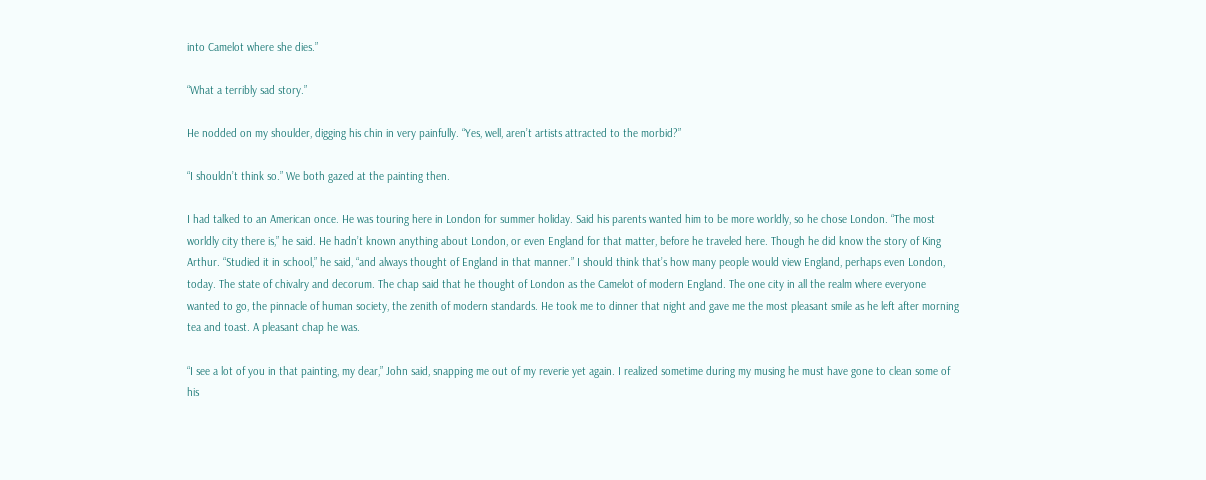into Camelot where she dies.”

“What a terribly sad story.”

He nodded on my shoulder, digging his chin in very painfully. “Yes, well, aren’t artists attracted to the morbid?”

“I shouldn’t think so.” We both gazed at the painting then.

I had talked to an American once. He was touring here in London for summer holiday. Said his parents wanted him to be more worldly, so he chose London. “The most worldly city there is,” he said. He hadn’t known anything about London, or even England for that matter, before he traveled here. Though he did know the story of King Arthur. “Studied it in school,” he said, “and always thought of England in that manner.” I should think that’s how many people would view England, perhaps even London, today. The state of chivalry and decorum. The chap said that he thought of London as the Camelot of modern England. The one city in all the realm where everyone wanted to go, the pinnacle of human society, the zenith of modern standards. He took me to dinner that night and gave me the most pleasant smile as he left after morning tea and toast. A pleasant chap he was.

“I see a lot of you in that painting, my dear,” John said, snapping me out of my reverie yet again. I realized sometime during my musing he must have gone to clean some of his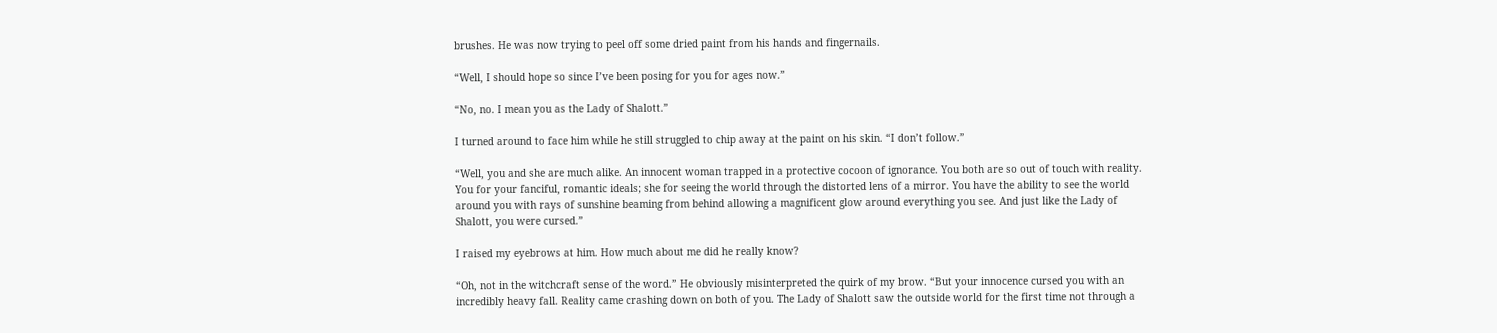brushes. He was now trying to peel off some dried paint from his hands and fingernails.

“Well, I should hope so since I’ve been posing for you for ages now.”

“No, no. I mean you as the Lady of Shalott.”

I turned around to face him while he still struggled to chip away at the paint on his skin. “I don’t follow.”

“Well, you and she are much alike. An innocent woman trapped in a protective cocoon of ignorance. You both are so out of touch with reality. You for your fanciful, romantic ideals; she for seeing the world through the distorted lens of a mirror. You have the ability to see the world around you with rays of sunshine beaming from behind allowing a magnificent glow around everything you see. And just like the Lady of Shalott, you were cursed.”

I raised my eyebrows at him. How much about me did he really know?

“Oh, not in the witchcraft sense of the word.” He obviously misinterpreted the quirk of my brow. “But your innocence cursed you with an incredibly heavy fall. Reality came crashing down on both of you. The Lady of Shalott saw the outside world for the first time not through a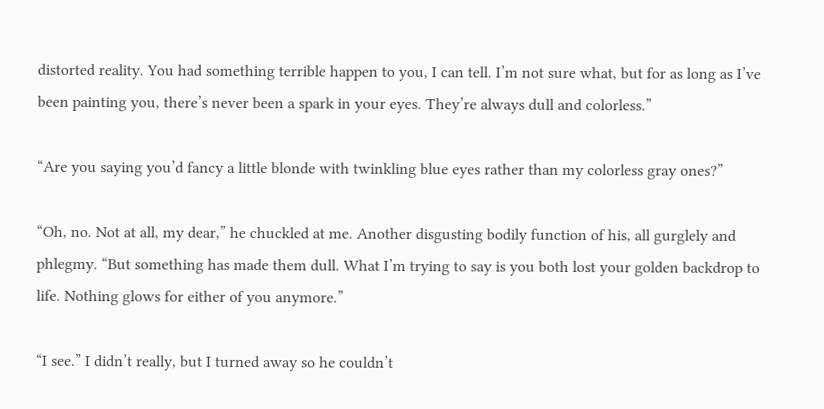distorted reality. You had something terrible happen to you, I can tell. I’m not sure what, but for as long as I’ve been painting you, there’s never been a spark in your eyes. They’re always dull and colorless.”

“Are you saying you’d fancy a little blonde with twinkling blue eyes rather than my colorless gray ones?”

“Oh, no. Not at all, my dear,” he chuckled at me. Another disgusting bodily function of his, all gurglely and phlegmy. “But something has made them dull. What I’m trying to say is you both lost your golden backdrop to life. Nothing glows for either of you anymore.”

“I see.” I didn’t really, but I turned away so he couldn’t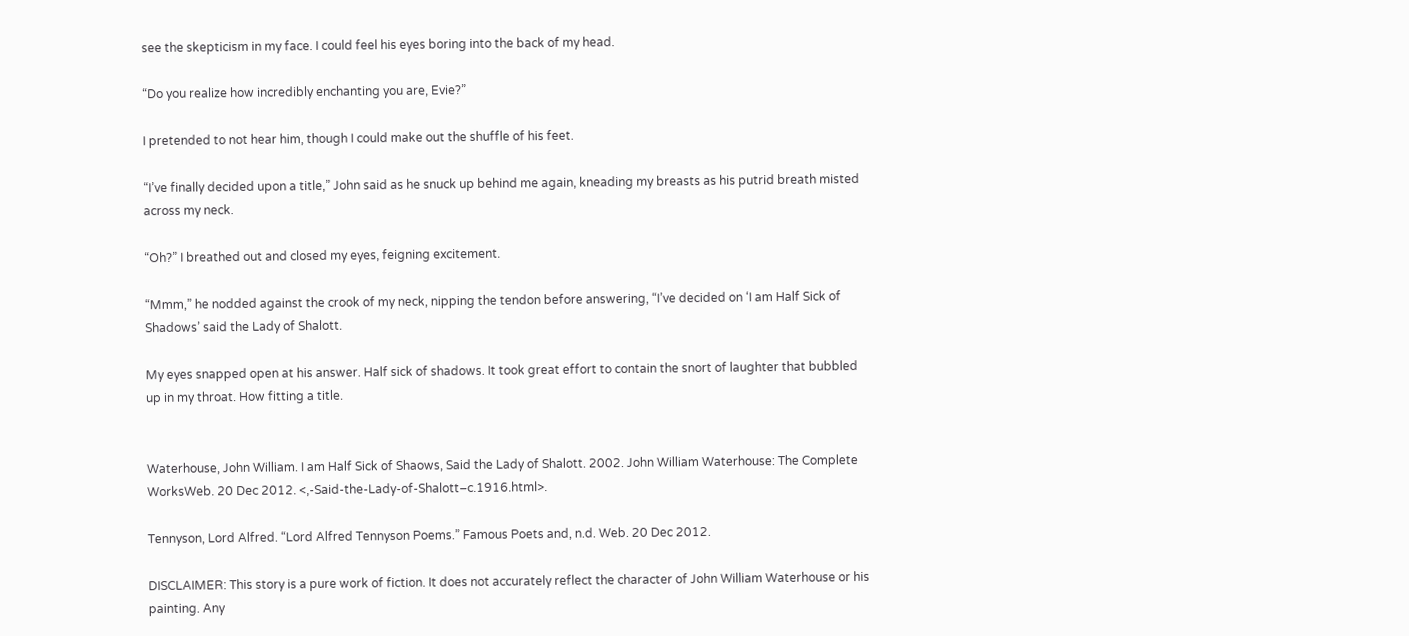see the skepticism in my face. I could feel his eyes boring into the back of my head.

“Do you realize how incredibly enchanting you are, Evie?”

I pretended to not hear him, though I could make out the shuffle of his feet.

“I’ve finally decided upon a title,” John said as he snuck up behind me again, kneading my breasts as his putrid breath misted across my neck.

“Oh?” I breathed out and closed my eyes, feigning excitement.

“Mmm,” he nodded against the crook of my neck, nipping the tendon before answering, “I’ve decided on ‘I am Half Sick of Shadows’ said the Lady of Shalott.

My eyes snapped open at his answer. Half sick of shadows. It took great effort to contain the snort of laughter that bubbled up in my throat. How fitting a title.


Waterhouse, John William. I am Half Sick of Shaows, Said the Lady of Shalott. 2002. John William Waterhouse: The Complete WorksWeb. 20 Dec 2012. <,-Said-the-Lady-of-Shalott–c.1916.html>.

Tennyson, Lord Alfred. “Lord Alfred Tennyson Poems.” Famous Poets and, n.d. Web. 20 Dec 2012.

DISCLAIMER: This story is a pure work of fiction. It does not accurately reflect the character of John William Waterhouse or his painting. Any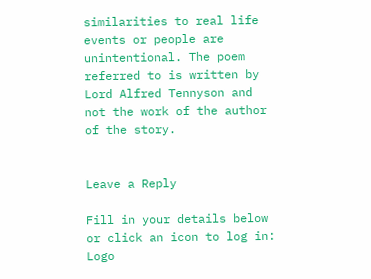similarities to real life events or people are unintentional. The poem referred to is written by Lord Alfred Tennyson and not the work of the author of the story.


Leave a Reply

Fill in your details below or click an icon to log in: Logo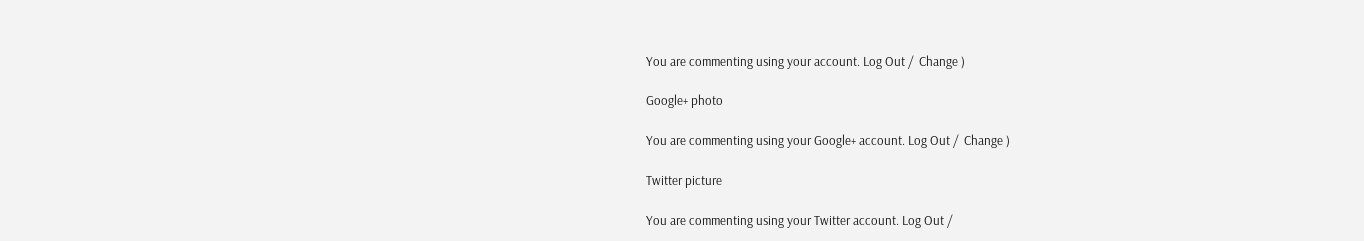You are commenting using your account. Log Out /  Change )

Google+ photo

You are commenting using your Google+ account. Log Out /  Change )

Twitter picture

You are commenting using your Twitter account. Log Out /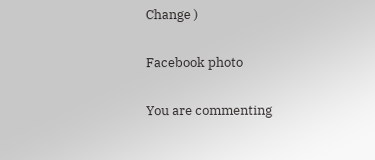Change )

Facebook photo

You are commenting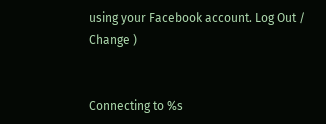using your Facebook account. Log Out /  Change )


Connecting to %s